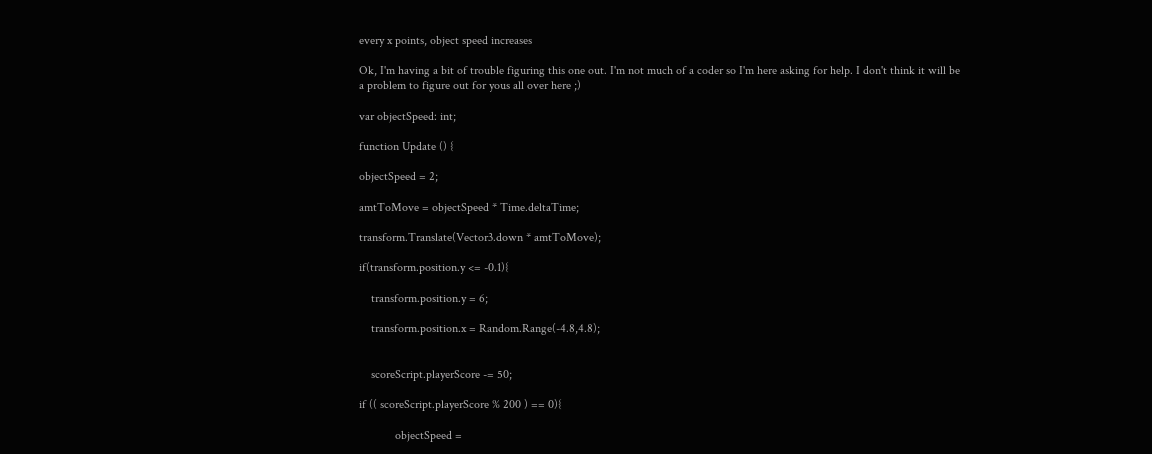every x points, object speed increases

Ok, I'm having a bit of trouble figuring this one out. I'm not much of a coder so I'm here asking for help. I don't think it will be a problem to figure out for yous all over here ;)

var objectSpeed: int;

function Update () {

objectSpeed = 2;

amtToMove = objectSpeed * Time.deltaTime;

transform.Translate(Vector3.down * amtToMove);

if(transform.position.y <= -0.1){

    transform.position.y = 6;

    transform.position.x = Random.Range(-4.8,4.8);


    scoreScript.playerScore -= 50;

if (( scoreScript.playerScore % 200 ) == 0){

            objectSpeed =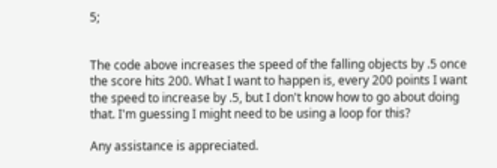5;


The code above increases the speed of the falling objects by .5 once the score hits 200. What I want to happen is, every 200 points I want the speed to increase by .5, but I don't know how to go about doing that. I'm guessing I might need to be using a loop for this?

Any assistance is appreciated.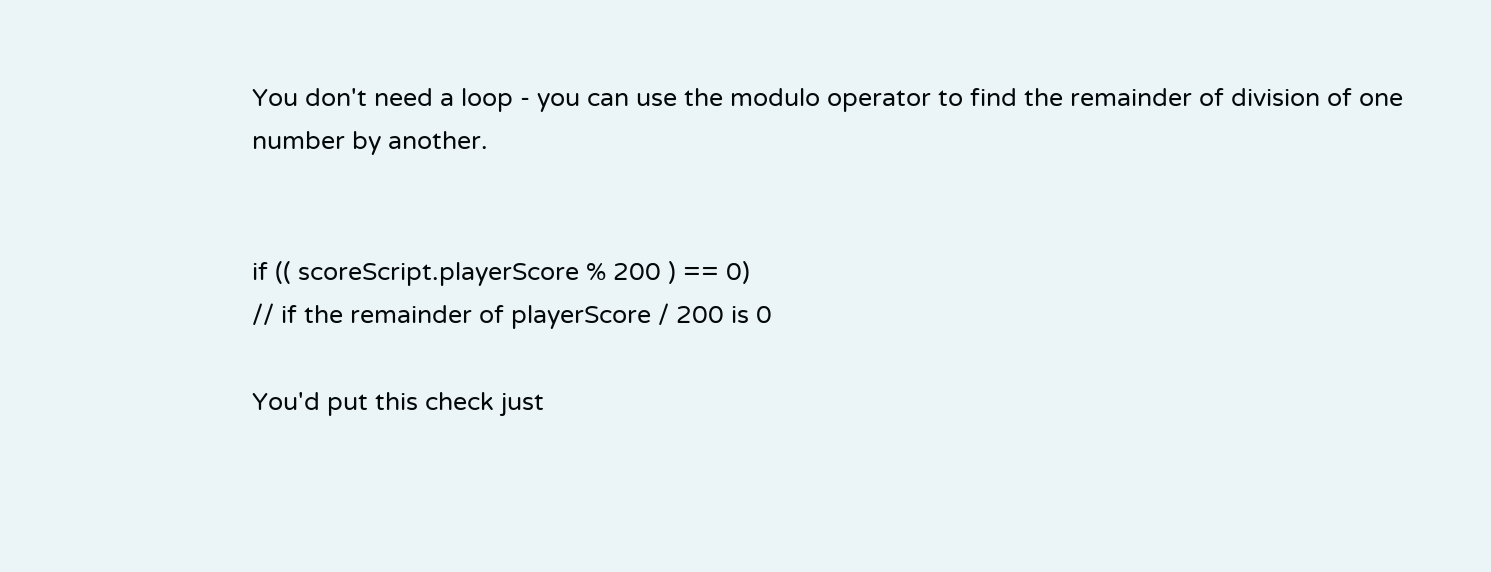You don't need a loop - you can use the modulo operator to find the remainder of division of one number by another.


if (( scoreScript.playerScore % 200 ) == 0)
// if the remainder of playerScore / 200 is 0

You'd put this check just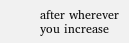after wherever you increase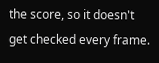the score, so it doesn't get checked every frame.